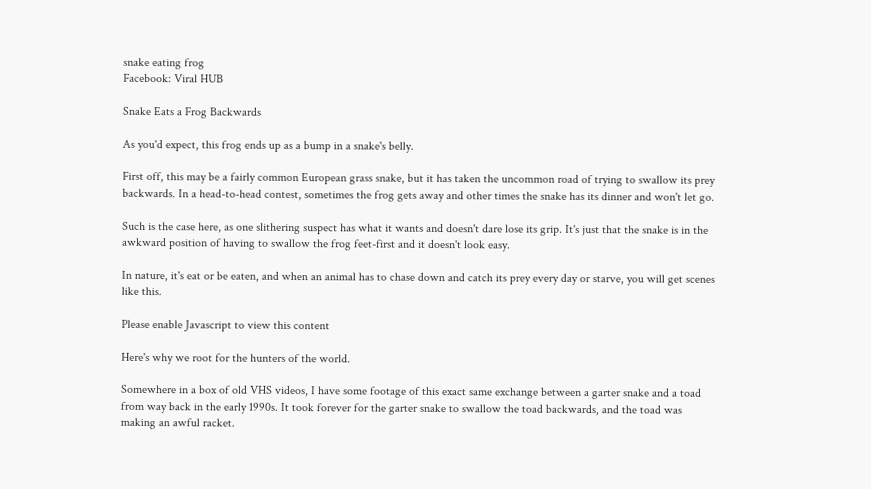snake eating frog
Facebook: Viral HUB

Snake Eats a Frog Backwards

As you'd expect, this frog ends up as a bump in a snake's belly.

First off, this may be a fairly common European grass snake, but it has taken the uncommon road of trying to swallow its prey backwards. In a head-to-head contest, sometimes the frog gets away and other times the snake has its dinner and won't let go.

Such is the case here, as one slithering suspect has what it wants and doesn't dare lose its grip. It's just that the snake is in the awkward position of having to swallow the frog feet-first and it doesn't look easy.

In nature, it's eat or be eaten, and when an animal has to chase down and catch its prey every day or starve, you will get scenes like this.

Please enable Javascript to view this content

Here's why we root for the hunters of the world.

Somewhere in a box of old VHS videos, I have some footage of this exact same exchange between a garter snake and a toad from way back in the early 1990s. It took forever for the garter snake to swallow the toad backwards, and the toad was making an awful racket.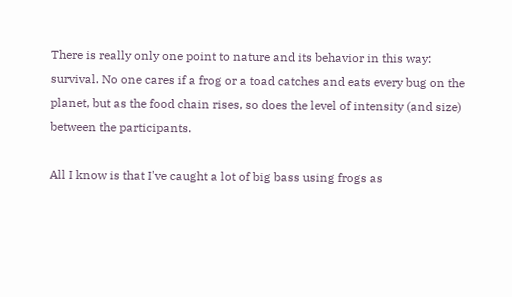There is really only one point to nature and its behavior in this way: survival. No one cares if a frog or a toad catches and eats every bug on the planet, but as the food chain rises, so does the level of intensity (and size) between the participants.

All I know is that I've caught a lot of big bass using frogs as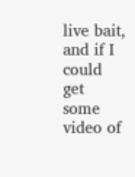live bait, and if I could get some video of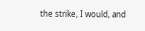the strike, I would, and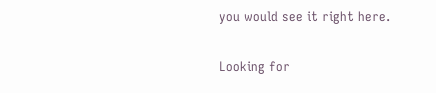you would see it right here.

Looking for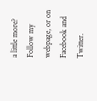a little more? Follow my webpage, or on Facebook and Twitter.